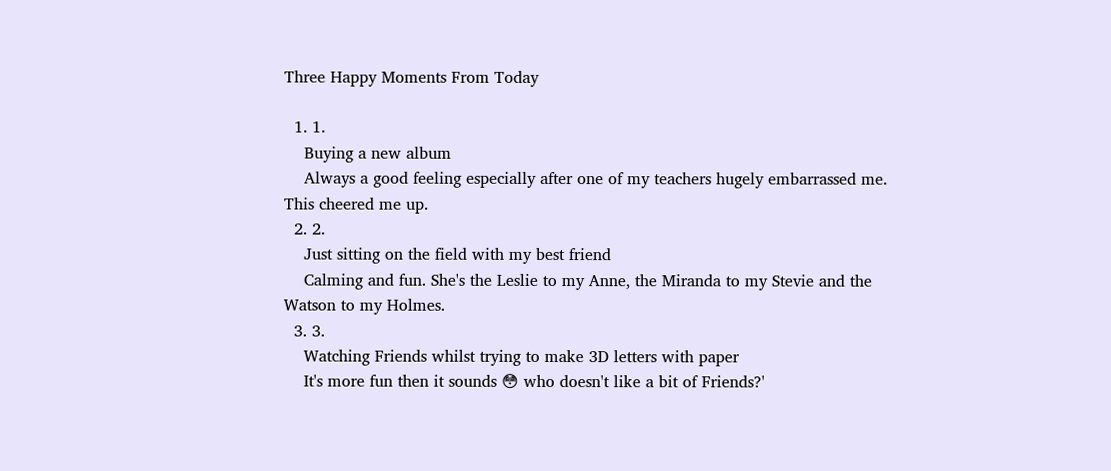Three Happy Moments From Today

  1. 1.
    Buying a new album
    Always a good feeling especially after one of my teachers hugely embarrassed me. This cheered me up.
  2. 2.
    Just sitting on the field with my best friend
    Calming and fun. She's the Leslie to my Anne, the Miranda to my Stevie and the Watson to my Holmes.
  3. 3.
    Watching Friends whilst trying to make 3D letters with paper
    It's more fun then it sounds 😳 who doesn't like a bit of Friends?'